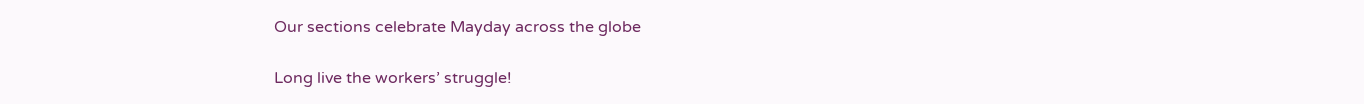Our sections celebrate Mayday across the globe

Long live the workers’ struggle!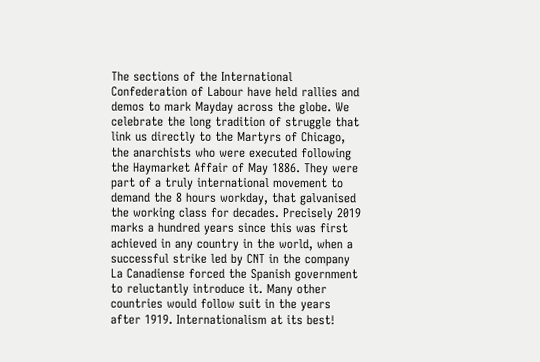The sections of the International Confederation of Labour have held rallies and demos to mark Mayday across the globe. We celebrate the long tradition of struggle that link us directly to the Martyrs of Chicago, the anarchists who were executed following the Haymarket Affair of May 1886. They were part of a truly international movement to demand the 8 hours workday, that galvanised the working class for decades. Precisely 2019 marks a hundred years since this was first achieved in any country in the world, when a successful strike led by CNT in the company La Canadiense forced the Spanish government to reluctantly introduce it. Many other countries would follow suit in the years after 1919. Internationalism at its best!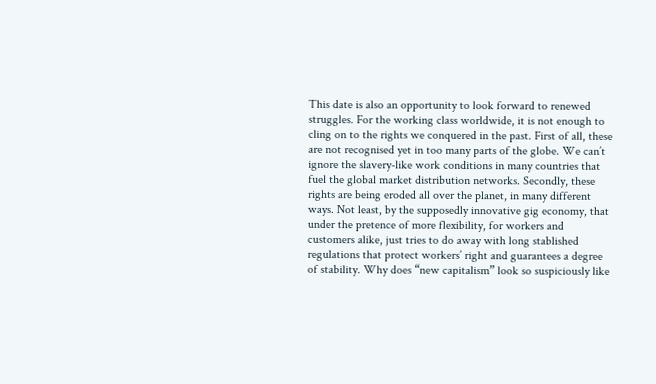This date is also an opportunity to look forward to renewed struggles. For the working class worldwide, it is not enough to cling on to the rights we conquered in the past. First of all, these are not recognised yet in too many parts of the globe. We can’t ignore the slavery-like work conditions in many countries that fuel the global market distribution networks. Secondly, these rights are being eroded all over the planet, in many different ways. Not least, by the supposedly innovative gig economy, that under the pretence of more flexibility, for workers and customers alike, just tries to do away with long stablished regulations that protect workers’ right and guarantees a degree of stability. Why does “new capitalism” look so suspiciously like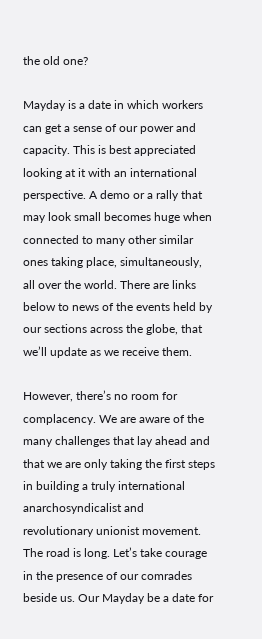the old one?

Mayday is a date in which workers can get a sense of our power and capacity. This is best appreciated looking at it with an international perspective. A demo or a rally that may look small becomes huge when connected to many other similar ones taking place, simultaneously, all over the world. There are links below to news of the events held by our sections across the globe, that we’ll update as we receive them.

However, there’s no room for complacency. We are aware of the many challenges that lay ahead and that we are only taking the first steps in building a truly international anarchosyndicalist and revolutionary unionist movement. The road is long. Let’s take courage in the presence of our comrades beside us. Our Mayday be a date for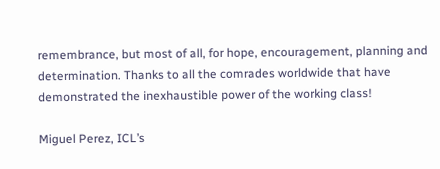remembrance, but most of all, for hope, encouragement, planning and determination. Thanks to all the comrades worldwide that have demonstrated the inexhaustible power of the working class!

Miguel Perez, ICL’s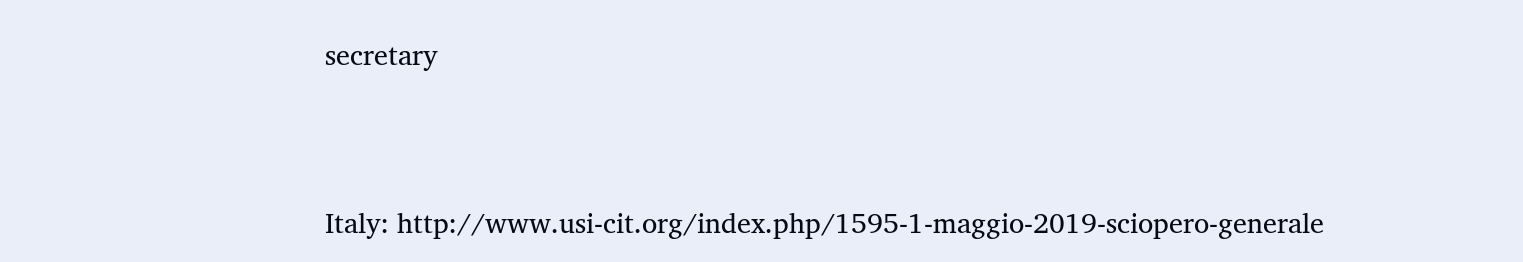secretary


Italy: http://www.usi-cit.org/index.php/1595-1-maggio-2019-sciopero-generale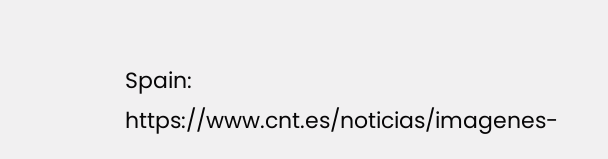Spain: https://www.cnt.es/noticias/imagenes-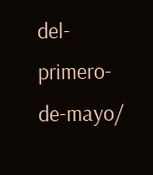del-primero-de-mayo/